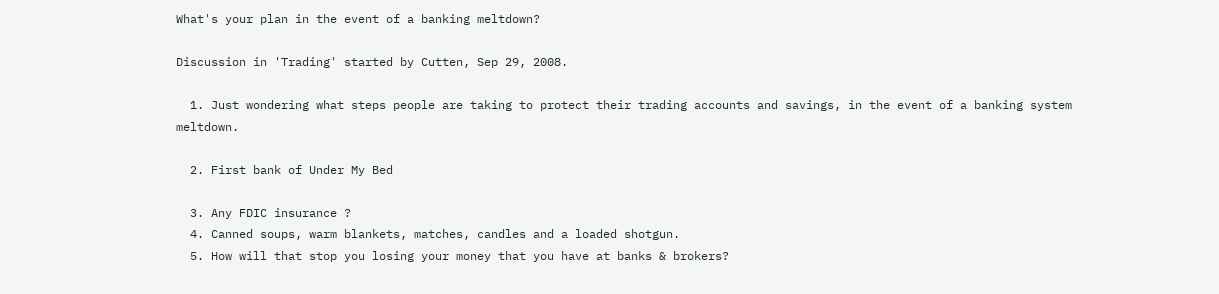What's your plan in the event of a banking meltdown?

Discussion in 'Trading' started by Cutten, Sep 29, 2008.

  1. Just wondering what steps people are taking to protect their trading accounts and savings, in the event of a banking system meltdown.

  2. First bank of Under My Bed

  3. Any FDIC insurance ?
  4. Canned soups, warm blankets, matches, candles and a loaded shotgun.
  5. How will that stop you losing your money that you have at banks & brokers?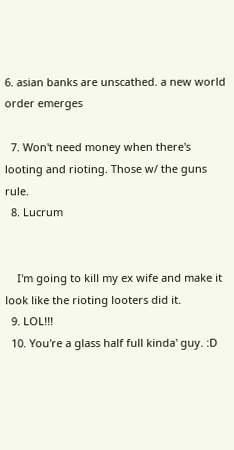6. asian banks are unscathed. a new world order emerges

  7. Won't need money when there's looting and rioting. Those w/ the guns rule.
  8. Lucrum


    I'm going to kill my ex wife and make it look like the rioting looters did it.
  9. LOL!!!
  10. You're a glass half full kinda' guy. :D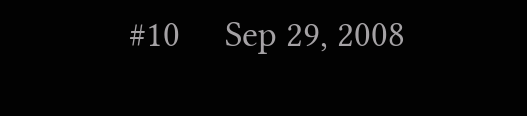#10     Sep 29, 2008